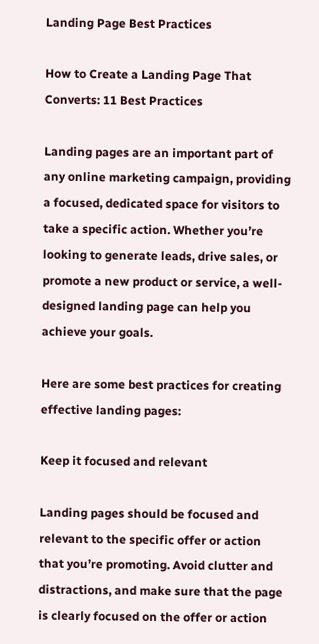Landing Page Best Practices

How to Create a Landing Page That Converts: 11 Best Practices

Landing pages are an important part of any online marketing campaign, providing a focused, dedicated space for visitors to take a specific action. Whether you’re looking to generate leads, drive sales, or promote a new product or service, a well-designed landing page can help you achieve your goals.

Here are some best practices for creating effective landing pages:

Keep it focused and relevant

Landing pages should be focused and relevant to the specific offer or action that you’re promoting. Avoid clutter and distractions, and make sure that the page is clearly focused on the offer or action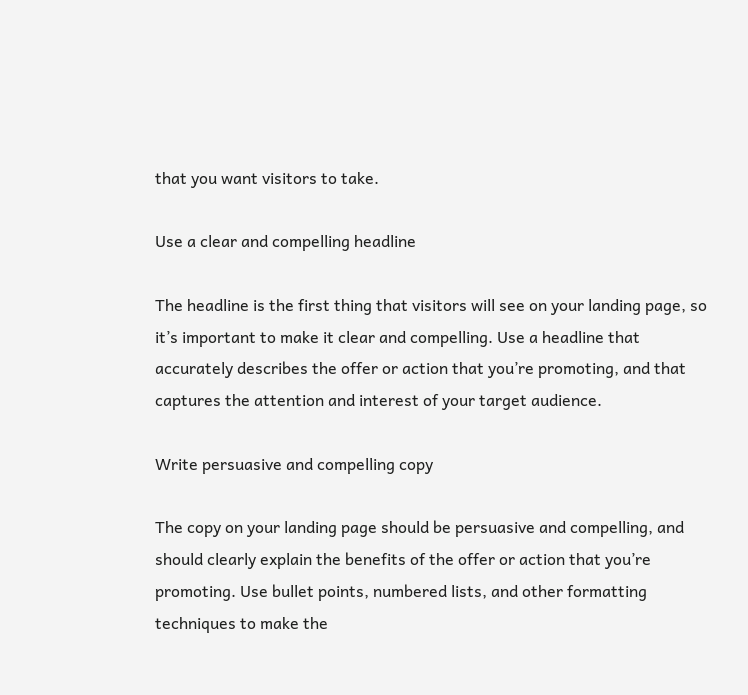that you want visitors to take.

Use a clear and compelling headline

The headline is the first thing that visitors will see on your landing page, so it’s important to make it clear and compelling. Use a headline that accurately describes the offer or action that you’re promoting, and that captures the attention and interest of your target audience.

Write persuasive and compelling copy

The copy on your landing page should be persuasive and compelling, and should clearly explain the benefits of the offer or action that you’re promoting. Use bullet points, numbered lists, and other formatting techniques to make the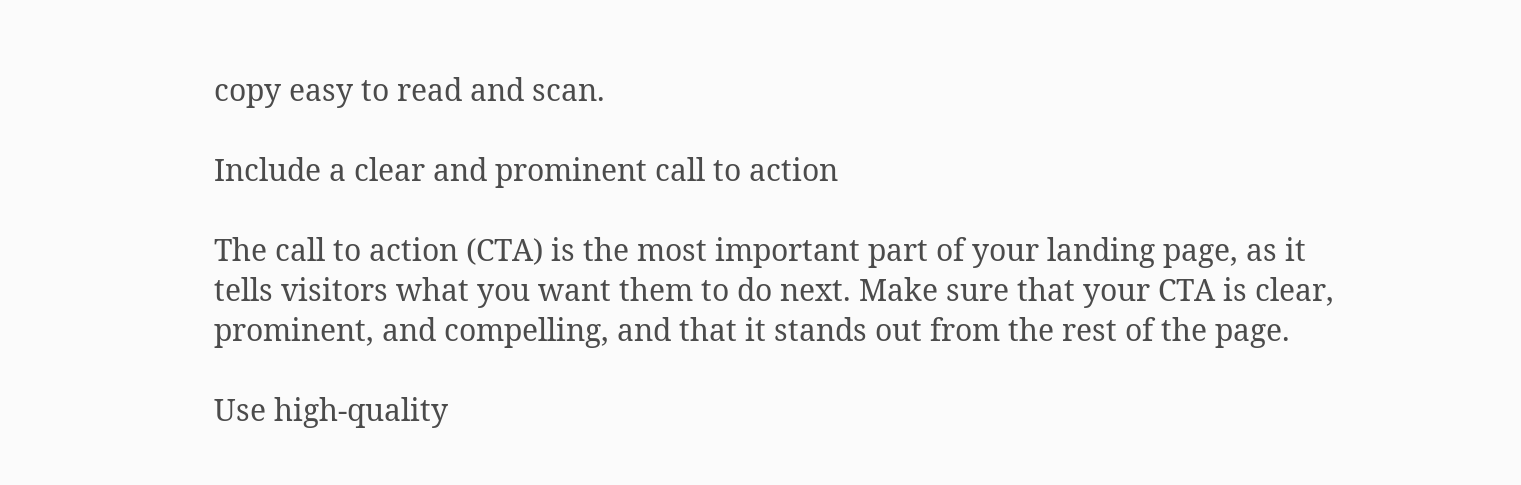copy easy to read and scan.

Include a clear and prominent call to action

The call to action (CTA) is the most important part of your landing page, as it tells visitors what you want them to do next. Make sure that your CTA is clear, prominent, and compelling, and that it stands out from the rest of the page.

Use high-quality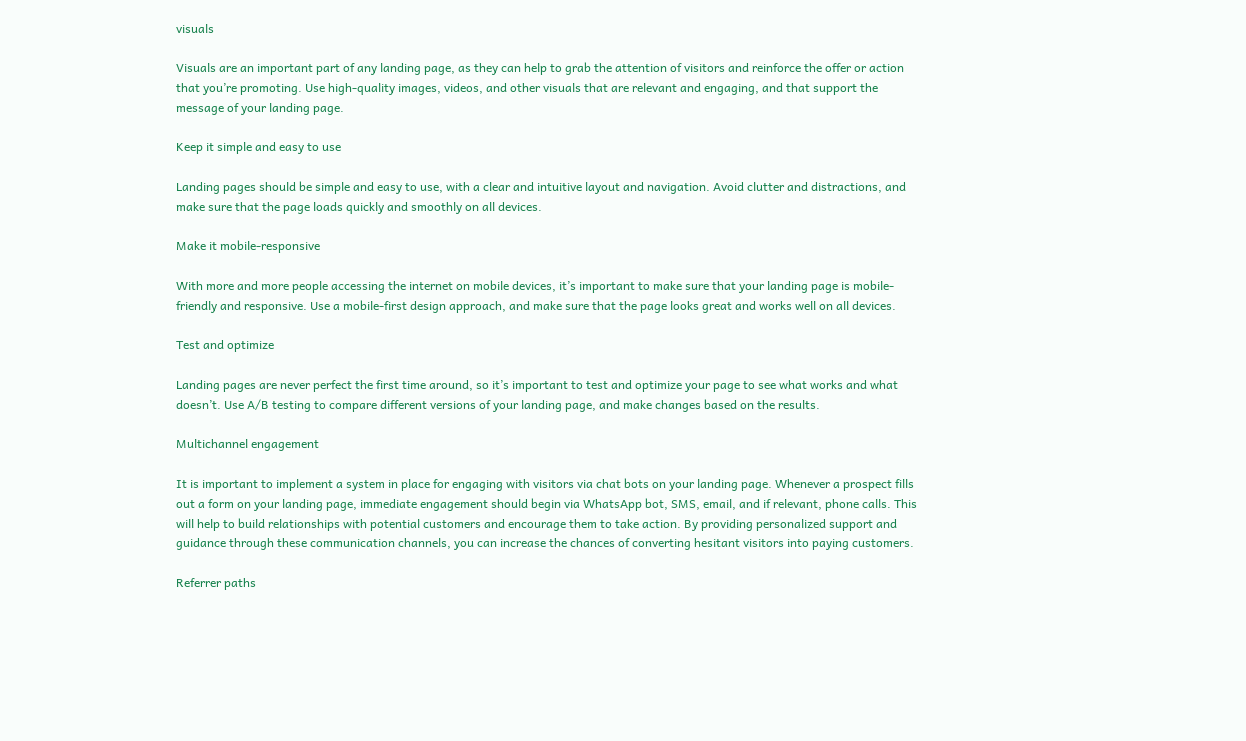visuals

Visuals are an important part of any landing page, as they can help to grab the attention of visitors and reinforce the offer or action that you’re promoting. Use high-quality images, videos, and other visuals that are relevant and engaging, and that support the message of your landing page.

Keep it simple and easy to use

Landing pages should be simple and easy to use, with a clear and intuitive layout and navigation. Avoid clutter and distractions, and make sure that the page loads quickly and smoothly on all devices.

Make it mobile-responsive

With more and more people accessing the internet on mobile devices, it’s important to make sure that your landing page is mobile-friendly and responsive. Use a mobile-first design approach, and make sure that the page looks great and works well on all devices.

Test and optimize

Landing pages are never perfect the first time around, so it’s important to test and optimize your page to see what works and what doesn’t. Use A/B testing to compare different versions of your landing page, and make changes based on the results.

Multichannel engagement

It is important to implement a system in place for engaging with visitors via chat bots on your landing page. Whenever a prospect fills out a form on your landing page, immediate engagement should begin via WhatsApp bot, SMS, email, and if relevant, phone calls. This will help to build relationships with potential customers and encourage them to take action. By providing personalized support and guidance through these communication channels, you can increase the chances of converting hesitant visitors into paying customers.

Referrer paths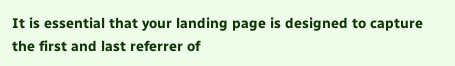It is essential that your landing page is designed to capture the first and last referrer of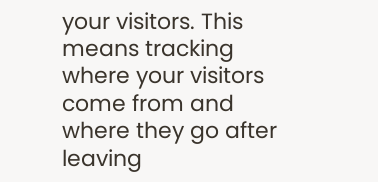your visitors. This means tracking where your visitors come from and where they go after leaving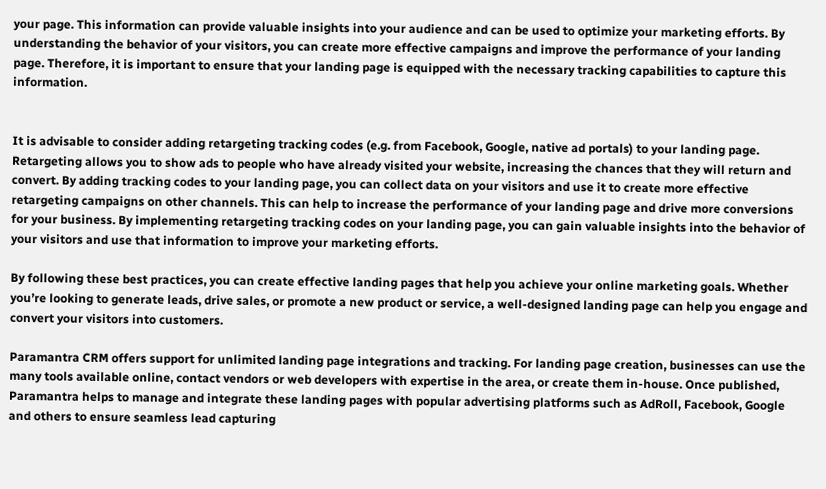your page. This information can provide valuable insights into your audience and can be used to optimize your marketing efforts. By understanding the behavior of your visitors, you can create more effective campaigns and improve the performance of your landing page. Therefore, it is important to ensure that your landing page is equipped with the necessary tracking capabilities to capture this information.


It is advisable to consider adding retargeting tracking codes (e.g. from Facebook, Google, native ad portals) to your landing page. Retargeting allows you to show ads to people who have already visited your website, increasing the chances that they will return and convert. By adding tracking codes to your landing page, you can collect data on your visitors and use it to create more effective retargeting campaigns on other channels. This can help to increase the performance of your landing page and drive more conversions for your business. By implementing retargeting tracking codes on your landing page, you can gain valuable insights into the behavior of your visitors and use that information to improve your marketing efforts.

By following these best practices, you can create effective landing pages that help you achieve your online marketing goals. Whether you’re looking to generate leads, drive sales, or promote a new product or service, a well-designed landing page can help you engage and convert your visitors into customers.

Paramantra CRM offers support for unlimited landing page integrations and tracking. For landing page creation, businesses can use the many tools available online, contact vendors or web developers with expertise in the area, or create them in-house. Once published, Paramantra helps to manage and integrate these landing pages with popular advertising platforms such as AdRoll, Facebook, Google and others to ensure seamless lead capturing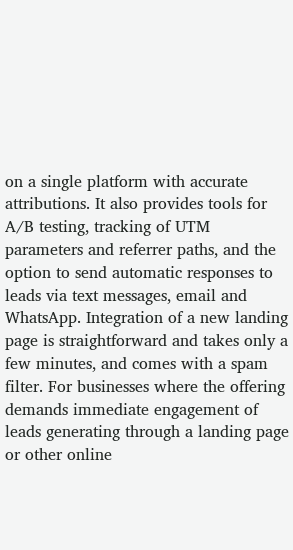on a single platform with accurate attributions. It also provides tools for A/B testing, tracking of UTM parameters and referrer paths, and the option to send automatic responses to leads via text messages, email and WhatsApp. Integration of a new landing page is straightforward and takes only a few minutes, and comes with a spam filter. For businesses where the offering demands immediate engagement of leads generating through a landing page or other online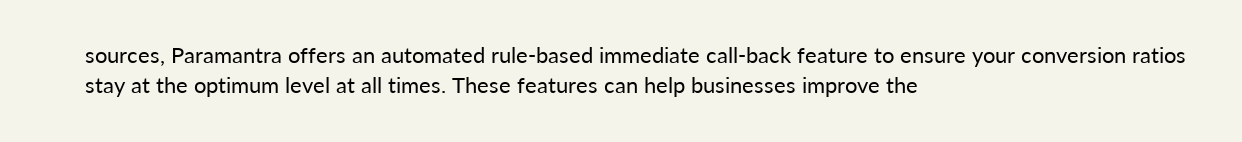sources, Paramantra offers an automated rule-based immediate call-back feature to ensure your conversion ratios stay at the optimum level at all times. These features can help businesses improve the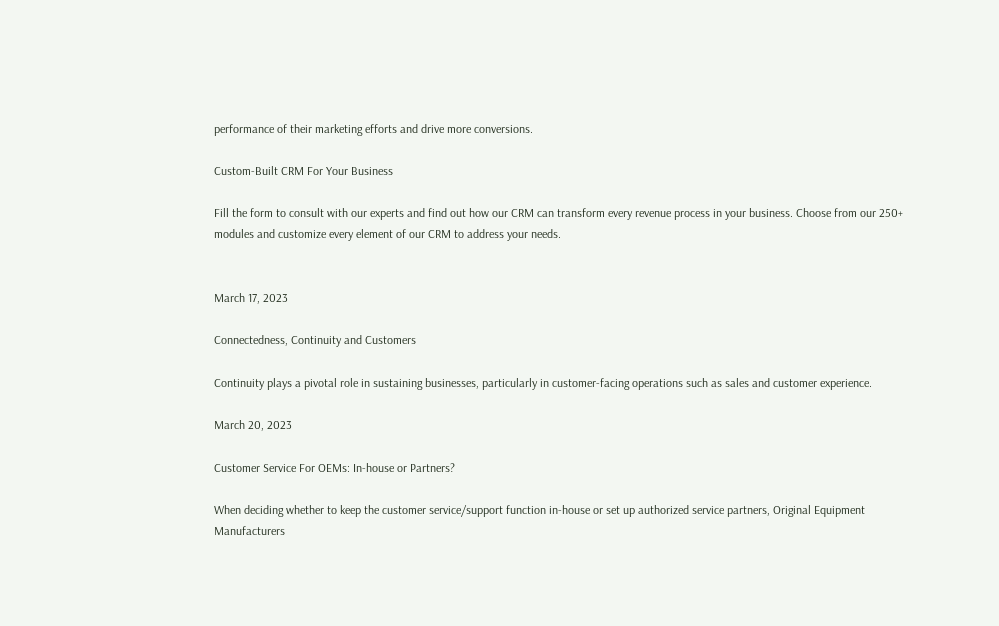performance of their marketing efforts and drive more conversions.

Custom-Built CRM For Your Business

Fill the form to consult with our experts and find out how our CRM can transform every revenue process in your business. Choose from our 250+ modules and customize every element of our CRM to address your needs.


March 17, 2023

Connectedness, Continuity and Customers

Continuity plays a pivotal role in sustaining businesses, particularly in customer-facing operations such as sales and customer experience.

March 20, 2023

Customer Service For OEMs: In-house or Partners?

When deciding whether to keep the customer service/support function in-house or set up authorized service partners, Original Equipment Manufacturers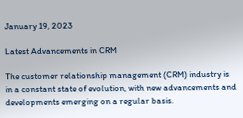January 19, 2023

Latest Advancements in CRM

The customer relationship management (CRM) industry is in a constant state of evolution, with new advancements and developments emerging on a regular basis.